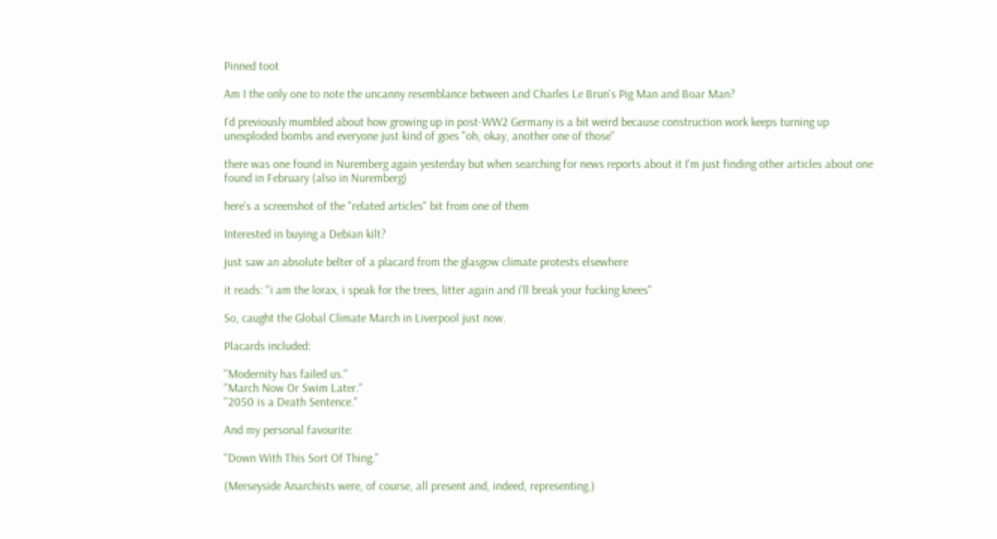Pinned toot

Am I the only one to note the uncanny resemblance between and Charles Le Brun's Pig Man and Boar Man?

I'd previously mumbled about how growing up in post-WW2 Germany is a bit weird because construction work keeps turning up unexploded bombs and everyone just kind of goes "oh, okay, another one of those"

there was one found in Nuremberg again yesterday but when searching for news reports about it I'm just finding other articles about one found in February (also in Nuremberg)

here's a screenshot of the "related articles" bit from one of them

Interested in buying a Debian kilt?

just saw an absolute belter of a placard from the glasgow climate protests elsewhere

it reads: "i am the lorax, i speak for the trees, litter again and i'll break your fucking knees"

So, caught the Global Climate March in Liverpool just now.

Placards included:

"Modernity has failed us."
"March Now Or Swim Later."
"2050 is a Death Sentence."

And my personal favourite:

"Down With This Sort Of Thing."

(Merseyside Anarchists were, of course, all present and, indeed, representing.)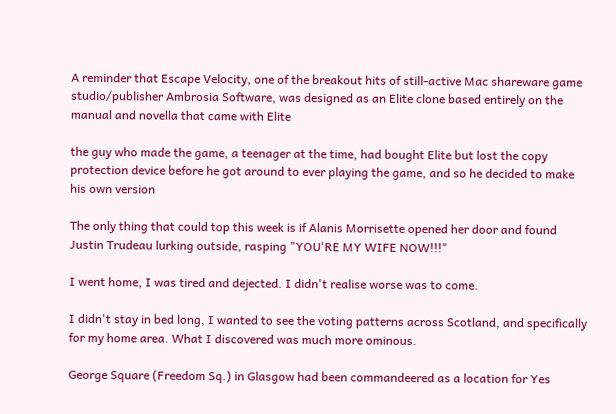A reminder that Escape Velocity, one of the breakout hits of still-active Mac shareware game studio/publisher Ambrosia Software, was designed as an Elite clone based entirely on the manual and novella that came with Elite

the guy who made the game, a teenager at the time, had bought Elite but lost the copy protection device before he got around to ever playing the game, and so he decided to make his own version

The only thing that could top this week is if Alanis Morrisette opened her door and found Justin Trudeau lurking outside, rasping "YOU'RE MY WIFE NOW!!!"

I went home, I was tired and dejected. I didn't realise worse was to come.

I didn't stay in bed long, I wanted to see the voting patterns across Scotland, and specifically for my home area. What I discovered was much more ominous.

George Square (Freedom Sq.) in Glasgow had been commandeered as a location for Yes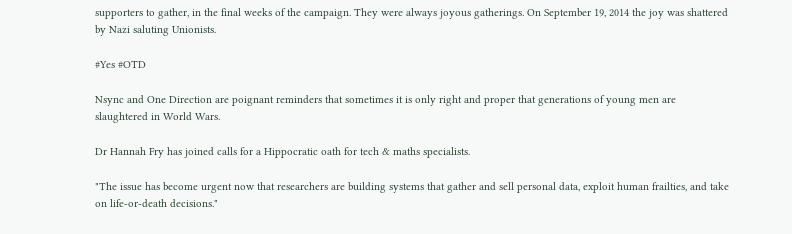supporters to gather, in the final weeks of the campaign. They were always joyous gatherings. On September 19, 2014 the joy was shattered by Nazi saluting Unionists.

#Yes #OTD

Nsync and One Direction are poignant reminders that sometimes it is only right and proper that generations of young men are slaughtered in World Wars.

Dr Hannah Fry has joined calls for a Hippocratic oath for tech & maths specialists.

"The issue has become urgent now that researchers are building systems that gather and sell personal data, exploit human frailties, and take on life-or-death decisions."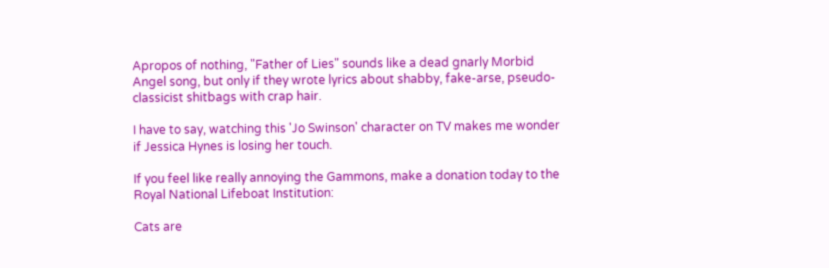Apropos of nothing, "Father of Lies" sounds like a dead gnarly Morbid Angel song, but only if they wrote lyrics about shabby, fake-arse, pseudo-classicist shitbags with crap hair.

I have to say, watching this 'Jo Swinson' character on TV makes me wonder if Jessica Hynes is losing her touch.

If you feel like really annoying the Gammons, make a donation today to the Royal National Lifeboat Institution:

Cats are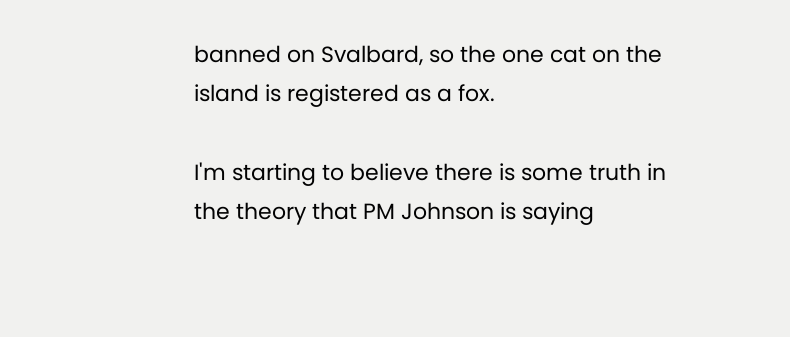banned on Svalbard, so the one cat on the island is registered as a fox.

I'm starting to believe there is some truth in the theory that PM Johnson is saying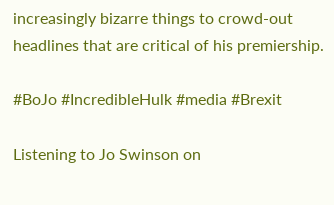increasingly bizarre things to crowd-out headlines that are critical of his premiership.

#BoJo #IncredibleHulk #media #Brexit

Listening to Jo Swinson on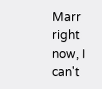Marr right now, I can't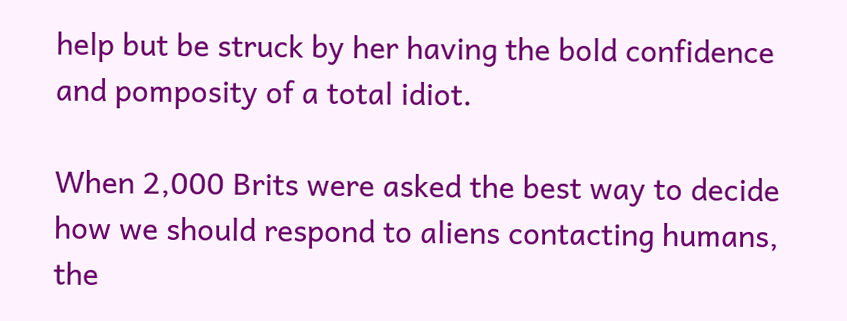help but be struck by her having the bold confidence and pomposity of a total idiot.

When 2,000 Brits were asked the best way to decide how we should respond to aliens contacting humans, the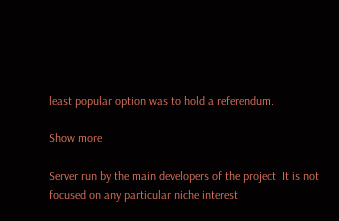least popular option was to hold a referendum.

Show more

Server run by the main developers of the project  It is not focused on any particular niche interest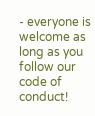- everyone is welcome as long as you follow our code of conduct!